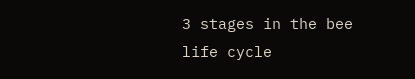3 stages in the bee life cycle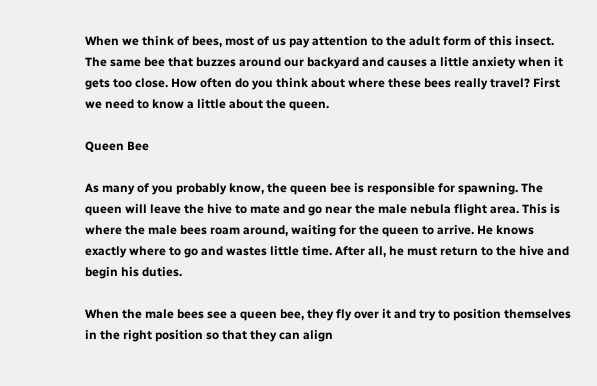When we think of bees, most of us pay attention to the adult form of this insect. The same bee that buzzes around our backyard and causes a little anxiety when it gets too close. How often do you think about where these bees really travel? First we need to know a little about the queen.

Queen Bee

As many of you probably know, the queen bee is responsible for spawning. The queen will leave the hive to mate and go near the male nebula flight area. This is where the male bees roam around, waiting for the queen to arrive. He knows exactly where to go and wastes little time. After all, he must return to the hive and begin his duties.

When the male bees see a queen bee, they fly over it and try to position themselves in the right position so that they can align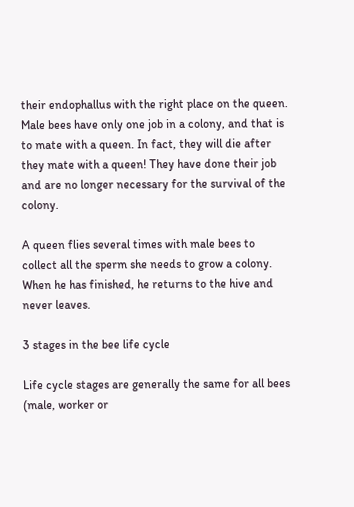their endophallus with the right place on the queen. Male bees have only one job in a colony, and that is to mate with a queen. In fact, they will die after they mate with a queen! They have done their job and are no longer necessary for the survival of the colony.

A queen flies several times with male bees to collect all the sperm she needs to grow a colony. When he has finished, he returns to the hive and never leaves.

3 stages in the bee life cycle

Life cycle stages are generally the same for all bees (male, worker or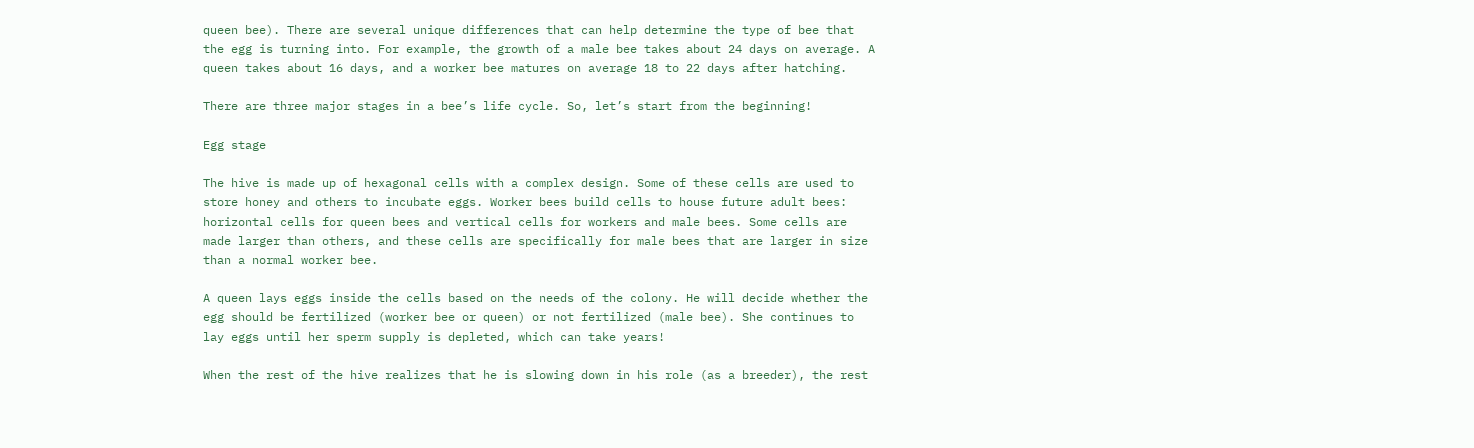queen bee). There are several unique differences that can help determine the type of bee that the egg is turning into. For example, the growth of a male bee takes about 24 days on average. A queen takes about 16 days, and a worker bee matures on average 18 to 22 days after hatching.

There are three major stages in a bee’s life cycle. So, let’s start from the beginning!

Egg stage

The hive is made up of hexagonal cells with a complex design. Some of these cells are used to store honey and others to incubate eggs. Worker bees build cells to house future adult bees: horizontal cells for queen bees and vertical cells for workers and male bees. Some cells are made larger than others, and these cells are specifically for male bees that are larger in size than a normal worker bee.

A queen lays eggs inside the cells based on the needs of the colony. He will decide whether the egg should be fertilized (worker bee or queen) or not fertilized (male bee). She continues to lay eggs until her sperm supply is depleted, which can take years!

When the rest of the hive realizes that he is slowing down in his role (as a breeder), the rest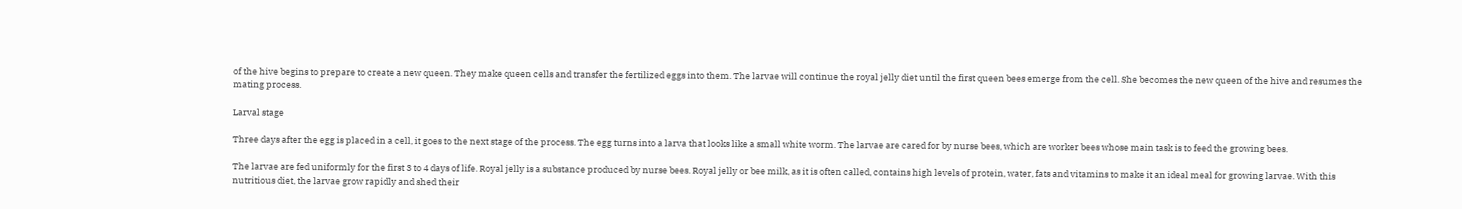of the hive begins to prepare to create a new queen. They make queen cells and transfer the fertilized eggs into them. The larvae will continue the royal jelly diet until the first queen bees emerge from the cell. She becomes the new queen of the hive and resumes the mating process.

Larval stage

Three days after the egg is placed in a cell, it goes to the next stage of the process. The egg turns into a larva that looks like a small white worm. The larvae are cared for by nurse bees, which are worker bees whose main task is to feed the growing bees.

The larvae are fed uniformly for the first 3 to 4 days of life. Royal jelly is a substance produced by nurse bees. Royal jelly or bee milk, as it is often called, contains high levels of protein, water, fats and vitamins to make it an ideal meal for growing larvae. With this nutritious diet, the larvae grow rapidly and shed their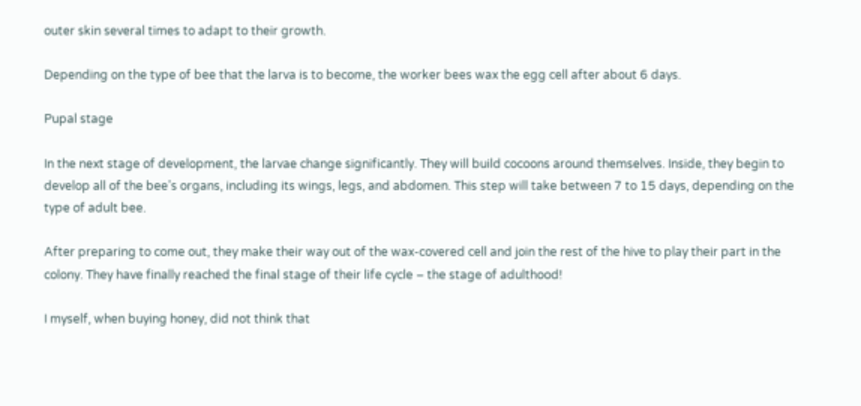outer skin several times to adapt to their growth.

Depending on the type of bee that the larva is to become, the worker bees wax the egg cell after about 6 days.

Pupal stage

In the next stage of development, the larvae change significantly. They will build cocoons around themselves. Inside, they begin to develop all of the bee’s organs, including its wings, legs, and abdomen. This step will take between 7 to 15 days, depending on the type of adult bee.

After preparing to come out, they make their way out of the wax-covered cell and join the rest of the hive to play their part in the colony. They have finally reached the final stage of their life cycle – the stage of adulthood!

I myself, when buying honey, did not think that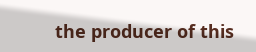the producer of this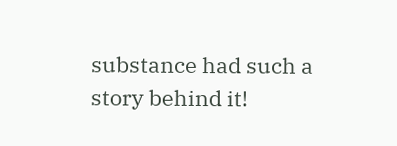substance had such a story behind it!